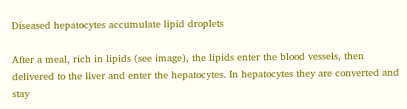Diseased hepatocytes accumulate lipid droplets

After a meal, rich in lipids (see image), the lipids enter the blood vessels, then delivered to the liver and enter the hepatocytes. In hepatocytes they are converted and stay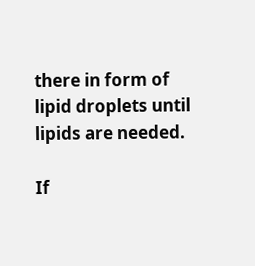there in form of lipid droplets until lipids are needed.

If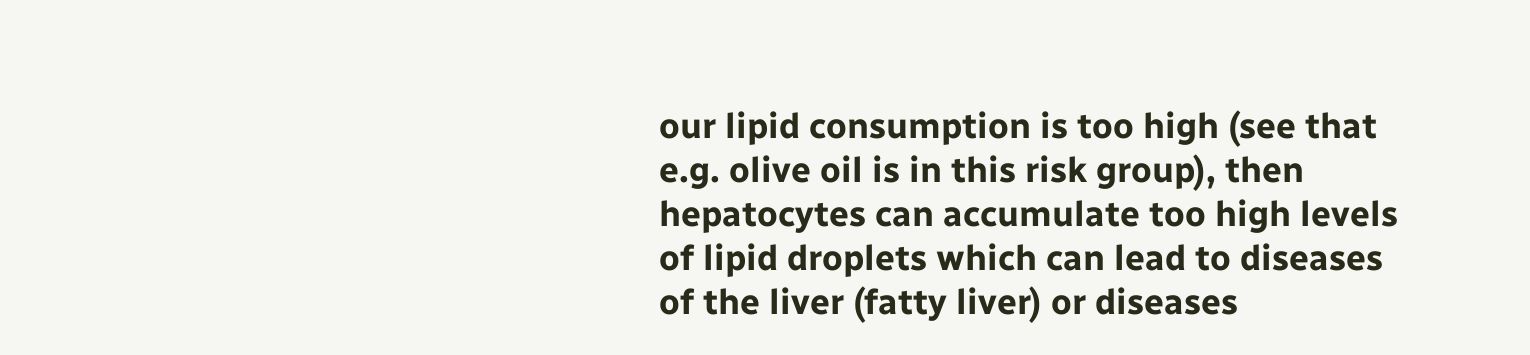our lipid consumption is too high (see that e.g. olive oil is in this risk group), then hepatocytes can accumulate too high levels of lipid droplets which can lead to diseases of the liver (fatty liver) or diseases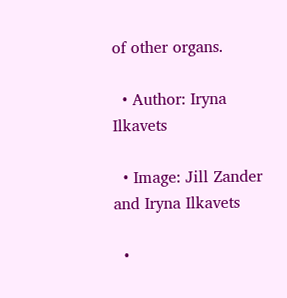of other organs.

  • Author: Iryna Ilkavets

  • Image: Jill Zander and Iryna Ilkavets

  •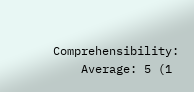Comprehensibility:
    Average: 5 (1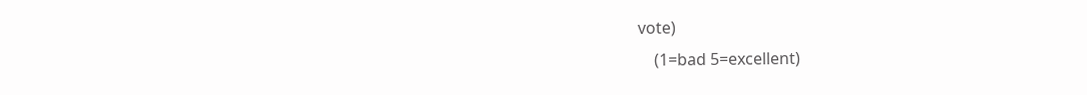vote)
    (1=bad 5=excellent)